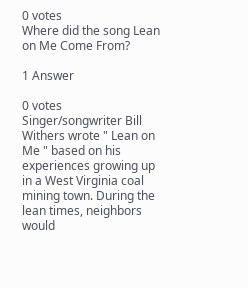0 votes
Where did the song Lean on Me Come From?

1 Answer

0 votes
Singer/songwriter Bill Withers wrote " Lean on Me " based on his experiences growing up in a West Virginia coal mining town. During the lean times, neighbors would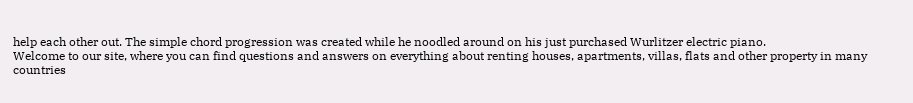help each other out. The simple chord progression was created while he noodled around on his just purchased Wurlitzer electric piano.
Welcome to our site, where you can find questions and answers on everything about renting houses, apartments, villas, flats and other property in many countries